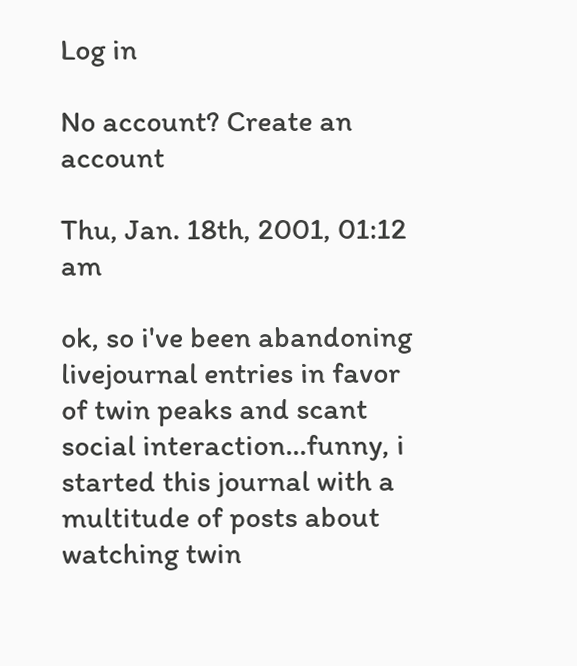Log in

No account? Create an account

Thu, Jan. 18th, 2001, 01:12 am

ok, so i've been abandoning livejournal entries in favor of twin peaks and scant social interaction...funny, i started this journal with a multitude of posts about watching twin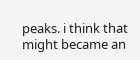peaks. i think that might became an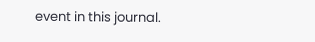event in this journal.